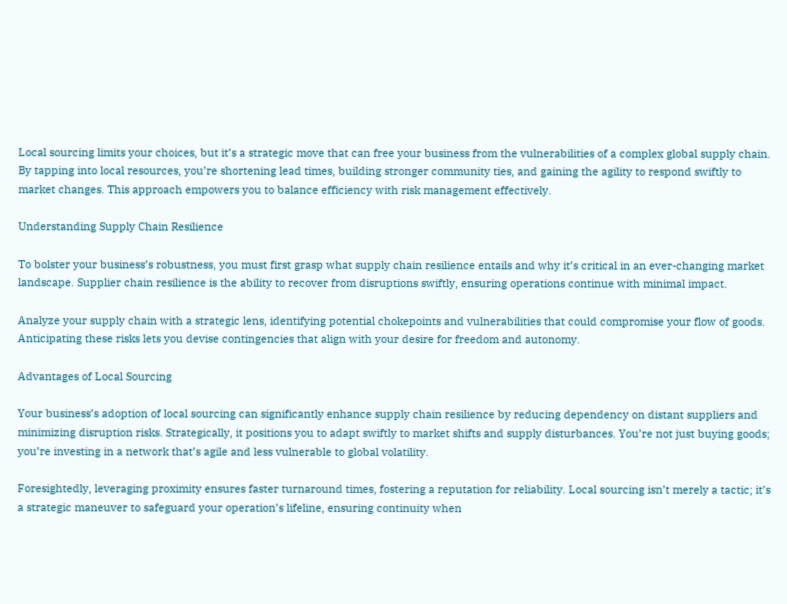Local sourcing limits your choices, but it’s a strategic move that can free your business from the vulnerabilities of a complex global supply chain. By tapping into local resources, you’re shortening lead times, building stronger community ties, and gaining the agility to respond swiftly to market changes. This approach empowers you to balance efficiency with risk management effectively.

Understanding Supply Chain Resilience

To bolster your business’s robustness, you must first grasp what supply chain resilience entails and why it’s critical in an ever-changing market landscape. Supplier chain resilience is the ability to recover from disruptions swiftly, ensuring operations continue with minimal impact.

Analyze your supply chain with a strategic lens, identifying potential chokepoints and vulnerabilities that could compromise your flow of goods. Anticipating these risks lets you devise contingencies that align with your desire for freedom and autonomy.

Advantages of Local Sourcing

Your business’s adoption of local sourcing can significantly enhance supply chain resilience by reducing dependency on distant suppliers and minimizing disruption risks. Strategically, it positions you to adapt swiftly to market shifts and supply disturbances. You’re not just buying goods; you’re investing in a network that’s agile and less vulnerable to global volatility.

Foresightedly, leveraging proximity ensures faster turnaround times, fostering a reputation for reliability. Local sourcing isn’t merely a tactic; it’s a strategic maneuver to safeguard your operation’s lifeline, ensuring continuity when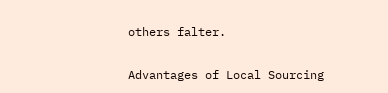others falter.

Advantages of Local Sourcing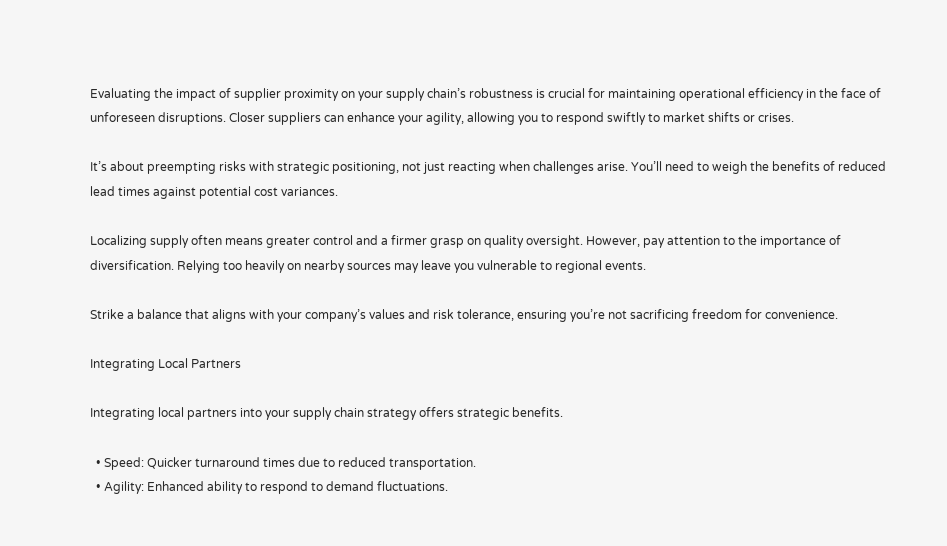Evaluating the impact of supplier proximity on your supply chain’s robustness is crucial for maintaining operational efficiency in the face of unforeseen disruptions. Closer suppliers can enhance your agility, allowing you to respond swiftly to market shifts or crises.

It’s about preempting risks with strategic positioning, not just reacting when challenges arise. You’ll need to weigh the benefits of reduced lead times against potential cost variances.

Localizing supply often means greater control and a firmer grasp on quality oversight. However, pay attention to the importance of diversification. Relying too heavily on nearby sources may leave you vulnerable to regional events.

Strike a balance that aligns with your company’s values and risk tolerance, ensuring you’re not sacrificing freedom for convenience.

Integrating Local Partners

Integrating local partners into your supply chain strategy offers strategic benefits.

  • Speed: Quicker turnaround times due to reduced transportation.
  • Agility: Enhanced ability to respond to demand fluctuations.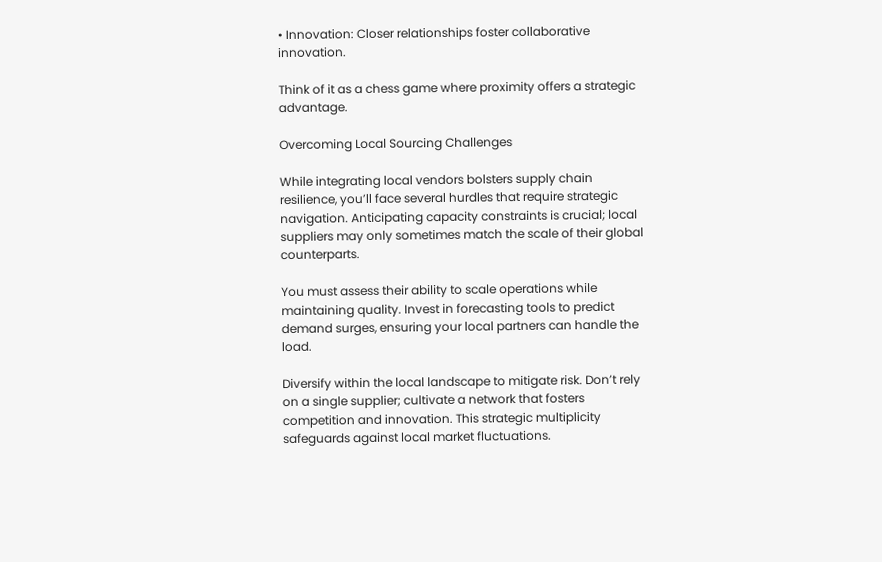• Innovation: Closer relationships foster collaborative innovation.

Think of it as a chess game where proximity offers a strategic advantage.

Overcoming Local Sourcing Challenges

While integrating local vendors bolsters supply chain resilience, you’ll face several hurdles that require strategic navigation. Anticipating capacity constraints is crucial; local suppliers may only sometimes match the scale of their global counterparts.

You must assess their ability to scale operations while maintaining quality. Invest in forecasting tools to predict demand surges, ensuring your local partners can handle the load.

Diversify within the local landscape to mitigate risk. Don’t rely on a single supplier; cultivate a network that fosters competition and innovation. This strategic multiplicity safeguards against local market fluctuations.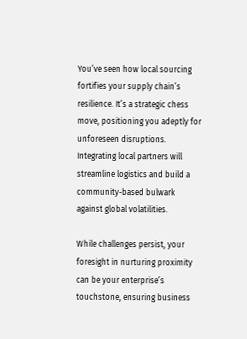You’ve seen how local sourcing fortifies your supply chain’s resilience. It’s a strategic chess move, positioning you adeptly for unforeseen disruptions. Integrating local partners will streamline logistics and build a community-based bulwark against global volatilities.

While challenges persist, your foresight in nurturing proximity can be your enterprise’s touchstone, ensuring business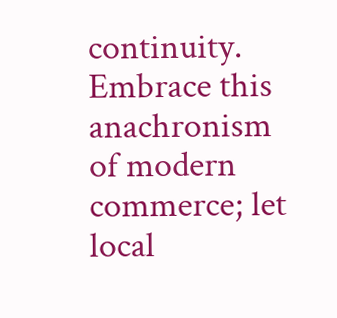continuity. Embrace this anachronism of modern commerce; let local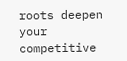roots deepen your competitive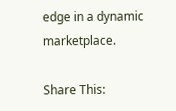edge in a dynamic marketplace.

Share This: